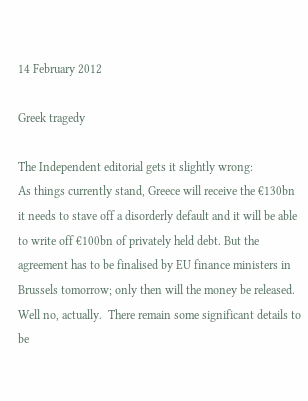14 February 2012

Greek tragedy

The Independent editorial gets it slightly wrong:
As things currently stand, Greece will receive the €130bn it needs to stave off a disorderly default and it will be able to write off €100bn of privately held debt. But the agreement has to be finalised by EU finance ministers in Brussels tomorrow; only then will the money be released.
Well no, actually.  There remain some significant details to be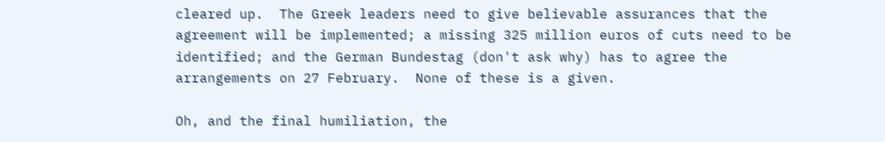cleared up.  The Greek leaders need to give believable assurances that the agreement will be implemented; a missing 325 million euros of cuts need to be identified; and the German Bundestag (don't ask why) has to agree the arrangements on 27 February.  None of these is a given.

Oh, and the final humiliation, the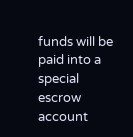funds will be paid into a special escrow account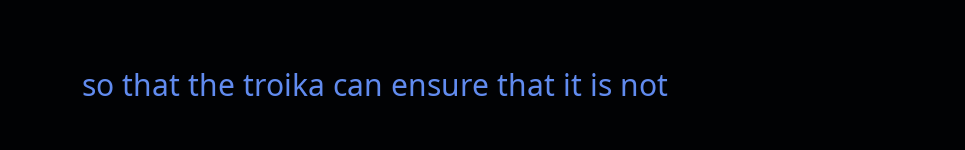so that the troika can ensure that it is not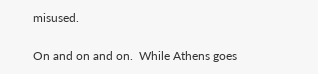misused.

On and on and on.  While Athens goes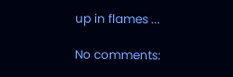up in flames ...

No comments: